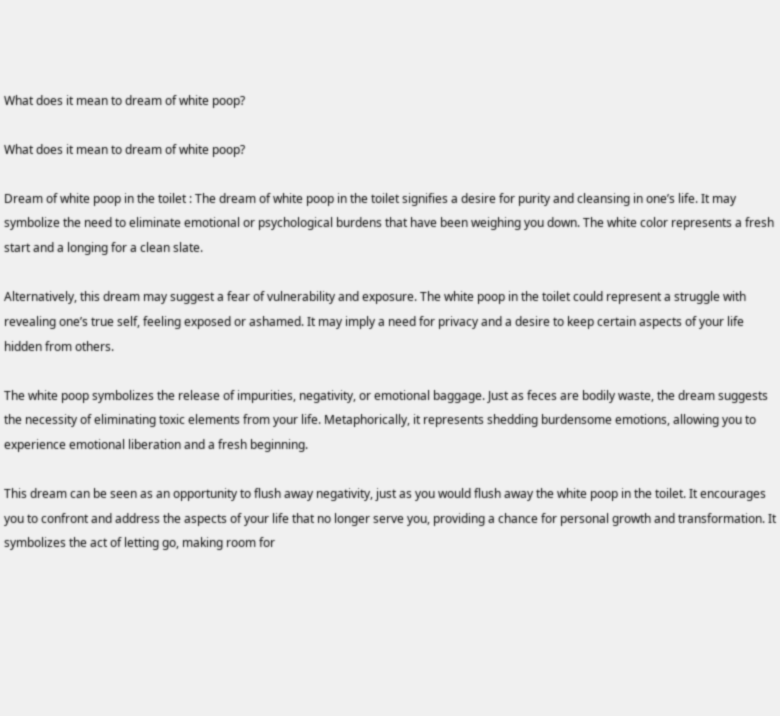What does it mean to dream of white poop?

What does it mean to dream of white poop?

Dream of white poop in the toilet : The dream of white poop in the toilet signifies a desire for purity and cleansing in one’s life. It may symbolize the need to eliminate emotional or psychological burdens that have been weighing you down. The white color represents a fresh start and a longing for a clean slate.

Alternatively, this dream may suggest a fear of vulnerability and exposure. The white poop in the toilet could represent a struggle with revealing one’s true self, feeling exposed or ashamed. It may imply a need for privacy and a desire to keep certain aspects of your life hidden from others.

The white poop symbolizes the release of impurities, negativity, or emotional baggage. Just as feces are bodily waste, the dream suggests the necessity of eliminating toxic elements from your life. Metaphorically, it represents shedding burdensome emotions, allowing you to experience emotional liberation and a fresh beginning.

This dream can be seen as an opportunity to flush away negativity, just as you would flush away the white poop in the toilet. It encourages you to confront and address the aspects of your life that no longer serve you, providing a chance for personal growth and transformation. It symbolizes the act of letting go, making room for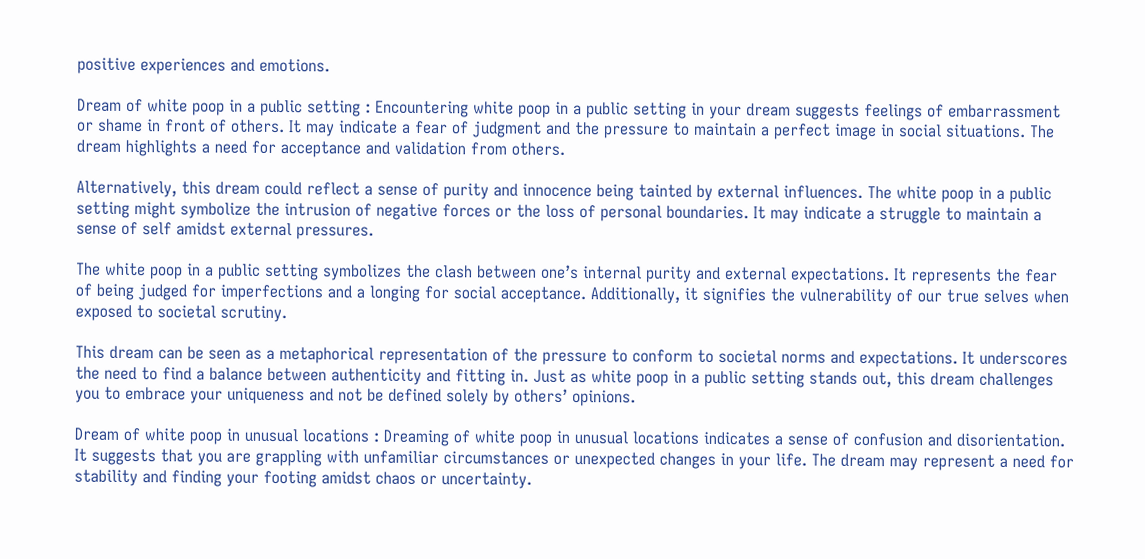positive experiences and emotions.

Dream of white poop in a public setting : Encountering white poop in a public setting in your dream suggests feelings of embarrassment or shame in front of others. It may indicate a fear of judgment and the pressure to maintain a perfect image in social situations. The dream highlights a need for acceptance and validation from others.

Alternatively, this dream could reflect a sense of purity and innocence being tainted by external influences. The white poop in a public setting might symbolize the intrusion of negative forces or the loss of personal boundaries. It may indicate a struggle to maintain a sense of self amidst external pressures.

The white poop in a public setting symbolizes the clash between one’s internal purity and external expectations. It represents the fear of being judged for imperfections and a longing for social acceptance. Additionally, it signifies the vulnerability of our true selves when exposed to societal scrutiny.

This dream can be seen as a metaphorical representation of the pressure to conform to societal norms and expectations. It underscores the need to find a balance between authenticity and fitting in. Just as white poop in a public setting stands out, this dream challenges you to embrace your uniqueness and not be defined solely by others’ opinions.

Dream of white poop in unusual locations : Dreaming of white poop in unusual locations indicates a sense of confusion and disorientation. It suggests that you are grappling with unfamiliar circumstances or unexpected changes in your life. The dream may represent a need for stability and finding your footing amidst chaos or uncertainty.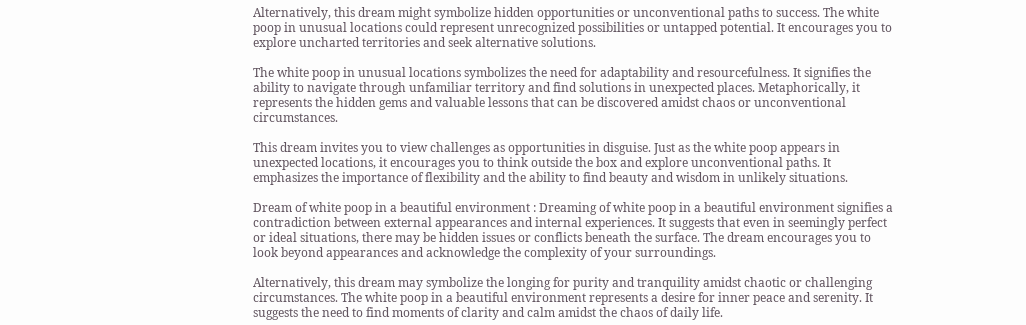Alternatively, this dream might symbolize hidden opportunities or unconventional paths to success. The white poop in unusual locations could represent unrecognized possibilities or untapped potential. It encourages you to explore uncharted territories and seek alternative solutions.

The white poop in unusual locations symbolizes the need for adaptability and resourcefulness. It signifies the ability to navigate through unfamiliar territory and find solutions in unexpected places. Metaphorically, it represents the hidden gems and valuable lessons that can be discovered amidst chaos or unconventional circumstances.

This dream invites you to view challenges as opportunities in disguise. Just as the white poop appears in unexpected locations, it encourages you to think outside the box and explore unconventional paths. It emphasizes the importance of flexibility and the ability to find beauty and wisdom in unlikely situations.

Dream of white poop in a beautiful environment : Dreaming of white poop in a beautiful environment signifies a contradiction between external appearances and internal experiences. It suggests that even in seemingly perfect or ideal situations, there may be hidden issues or conflicts beneath the surface. The dream encourages you to look beyond appearances and acknowledge the complexity of your surroundings.

Alternatively, this dream may symbolize the longing for purity and tranquility amidst chaotic or challenging circumstances. The white poop in a beautiful environment represents a desire for inner peace and serenity. It suggests the need to find moments of clarity and calm amidst the chaos of daily life.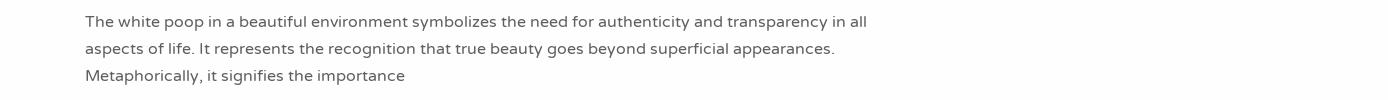The white poop in a beautiful environment symbolizes the need for authenticity and transparency in all aspects of life. It represents the recognition that true beauty goes beyond superficial appearances. Metaphorically, it signifies the importance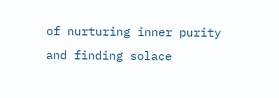of nurturing inner purity and finding solace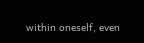within oneself, even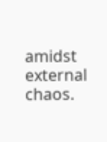amidst external chaos.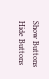Show Buttons
Hide Buttons